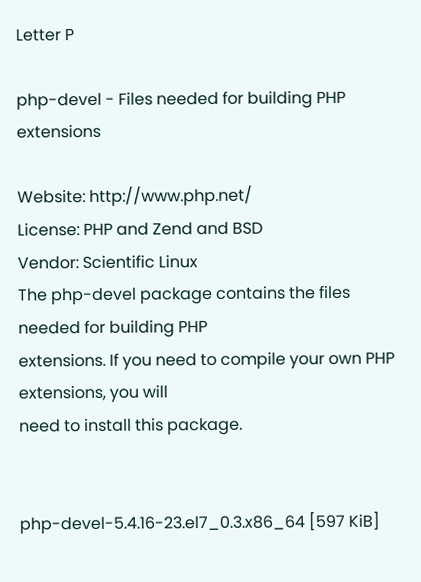Letter P

php-devel - Files needed for building PHP extensions

Website: http://www.php.net/
License: PHP and Zend and BSD
Vendor: Scientific Linux
The php-devel package contains the files needed for building PHP
extensions. If you need to compile your own PHP extensions, you will
need to install this package.


php-devel-5.4.16-23.el7_0.3.x86_64 [597 KiB]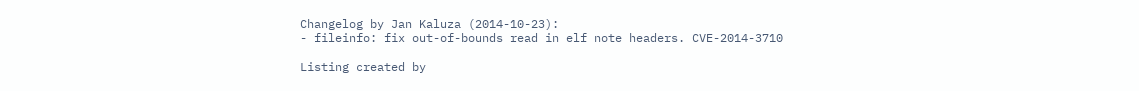Changelog by Jan Kaluza (2014-10-23):
- fileinfo: fix out-of-bounds read in elf note headers. CVE-2014-3710

Listing created by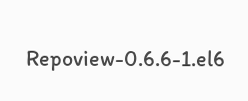Repoview-0.6.6-1.el6